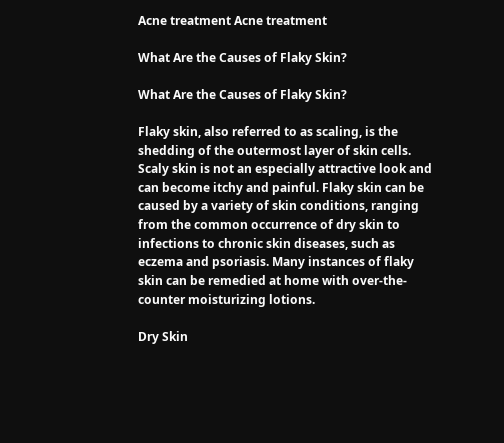Acne treatment Acne treatment

What Are the Causes of Flaky Skin?

What Are the Causes of Flaky Skin?

Flaky skin, also referred to as scaling, is the shedding of the outermost layer of skin cells. Scaly skin is not an especially attractive look and can become itchy and painful. Flaky skin can be caused by a variety of skin conditions, ranging from the common occurrence of dry skin to infections to chronic skin diseases, such as eczema and psoriasis. Many instances of flaky skin can be remedied at home with over-the-counter moisturizing lotions.

Dry Skin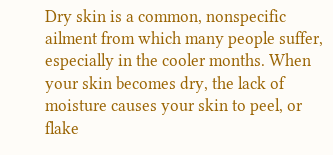Dry skin is a common, nonspecific ailment from which many people suffer, especially in the cooler months. When your skin becomes dry, the lack of moisture causes your skin to peel, or flake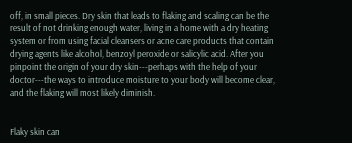off, in small pieces. Dry skin that leads to flaking and scaling can be the result of not drinking enough water, living in a home with a dry heating system or from using facial cleansers or acne care products that contain drying agents like alcohol, benzoyl peroxide or salicylic acid. After you pinpoint the origin of your dry skin---perhaps with the help of your doctor---the ways to introduce moisture to your body will become clear, and the flaking will most likely diminish.


Flaky skin can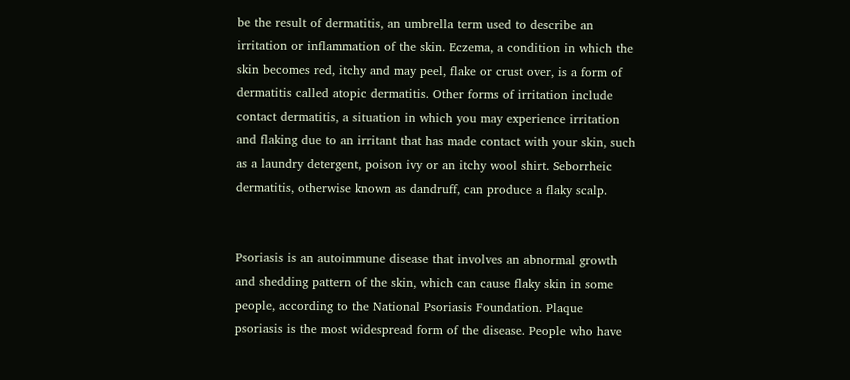be the result of dermatitis, an umbrella term used to describe an irritation or inflammation of the skin. Eczema, a condition in which the skin becomes red, itchy and may peel, flake or crust over, is a form of dermatitis called atopic dermatitis. Other forms of irritation include contact dermatitis, a situation in which you may experience irritation and flaking due to an irritant that has made contact with your skin, such as a laundry detergent, poison ivy or an itchy wool shirt. Seborrheic dermatitis, otherwise known as dandruff, can produce a flaky scalp.


Psoriasis is an autoimmune disease that involves an abnormal growth and shedding pattern of the skin, which can cause flaky skin in some people, according to the National Psoriasis Foundation. Plaque psoriasis is the most widespread form of the disease. People who have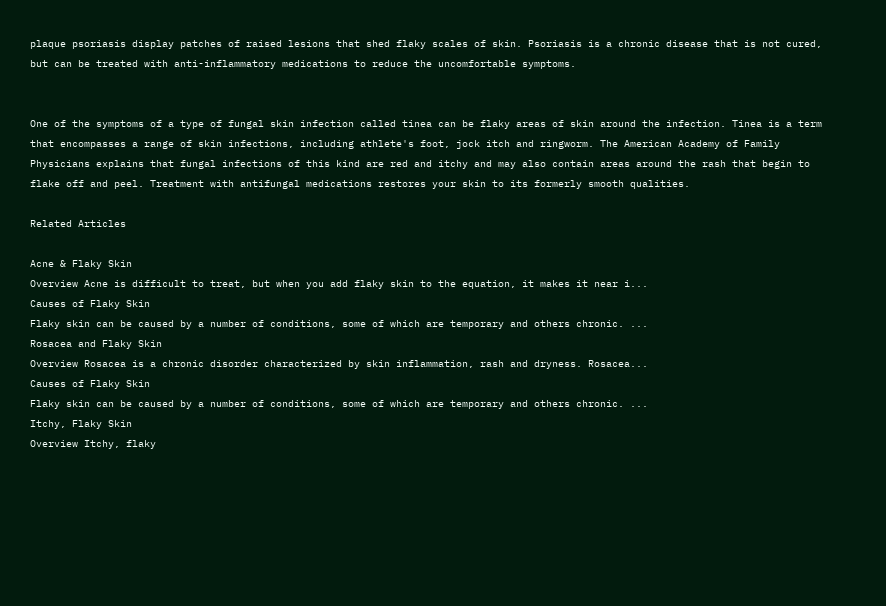plaque psoriasis display patches of raised lesions that shed flaky scales of skin. Psoriasis is a chronic disease that is not cured, but can be treated with anti-inflammatory medications to reduce the uncomfortable symptoms.


One of the symptoms of a type of fungal skin infection called tinea can be flaky areas of skin around the infection. Tinea is a term that encompasses a range of skin infections, including athlete's foot, jock itch and ringworm. The American Academy of Family Physicians explains that fungal infections of this kind are red and itchy and may also contain areas around the rash that begin to flake off and peel. Treatment with antifungal medications restores your skin to its formerly smooth qualities.

Related Articles

Acne & Flaky Skin
Overview Acne is difficult to treat, but when you add flaky skin to the equation, it makes it near i...
Causes of Flaky Skin
Flaky skin can be caused by a number of conditions, some of which are temporary and others chronic. ...
Rosacea and Flaky Skin
Overview Rosacea is a chronic disorder characterized by skin inflammation, rash and dryness. Rosacea...
Causes of Flaky Skin
Flaky skin can be caused by a number of conditions, some of which are temporary and others chronic. ...
Itchy, Flaky Skin
Overview Itchy, flaky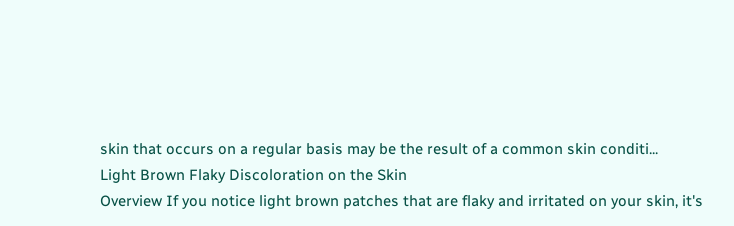skin that occurs on a regular basis may be the result of a common skin conditi...
Light Brown Flaky Discoloration on the Skin
Overview If you notice light brown patches that are flaky and irritated on your skin, it's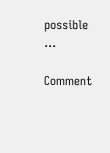possible ...

Comment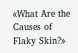«What Are the Causes of Flaky Skin?»